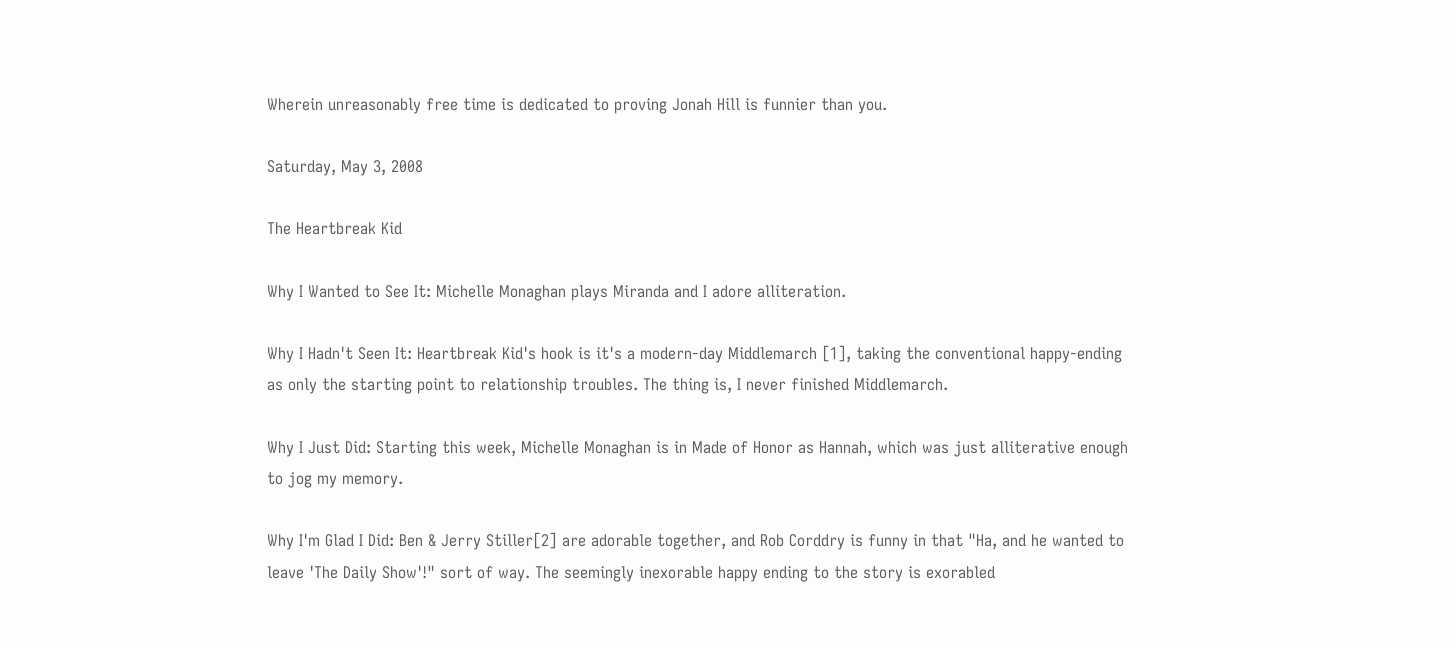Wherein unreasonably free time is dedicated to proving Jonah Hill is funnier than you.

Saturday, May 3, 2008

The Heartbreak Kid

Why I Wanted to See It: Michelle Monaghan plays Miranda and I adore alliteration.

Why I Hadn't Seen It: Heartbreak Kid's hook is it's a modern-day Middlemarch [1], taking the conventional happy-ending as only the starting point to relationship troubles. The thing is, I never finished Middlemarch.

Why I Just Did: Starting this week, Michelle Monaghan is in Made of Honor as Hannah, which was just alliterative enough to jog my memory.

Why I'm Glad I Did: Ben & Jerry Stiller[2] are adorable together, and Rob Corddry is funny in that "Ha, and he wanted to leave 'The Daily Show'!" sort of way. The seemingly inexorable happy ending to the story is exorabled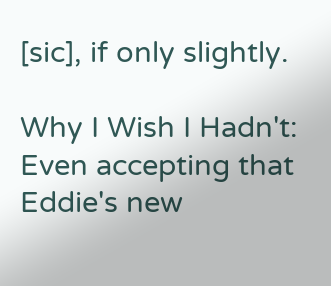[sic], if only slightly.

Why I Wish I Hadn't: Even accepting that Eddie's new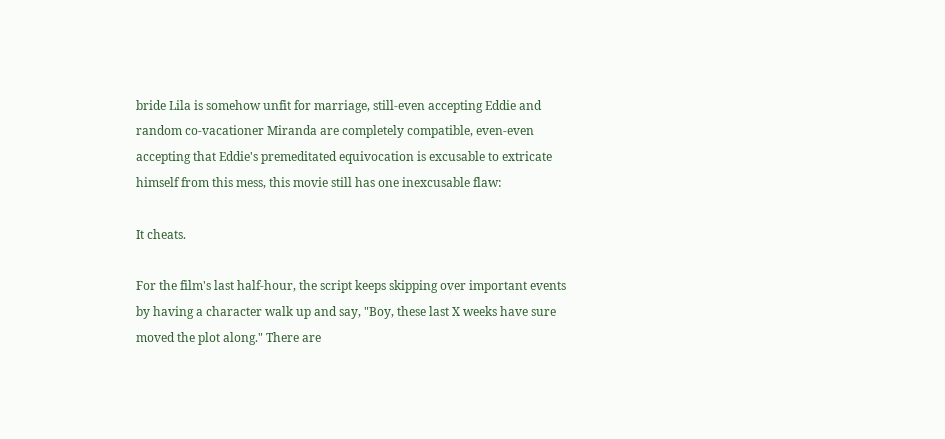bride Lila is somehow unfit for marriage, still-even accepting Eddie and random co-vacationer Miranda are completely compatible, even-even accepting that Eddie's premeditated equivocation is excusable to extricate himself from this mess, this movie still has one inexcusable flaw:

It cheats.

For the film's last half-hour, the script keeps skipping over important events by having a character walk up and say, "Boy, these last X weeks have sure moved the plot along." There are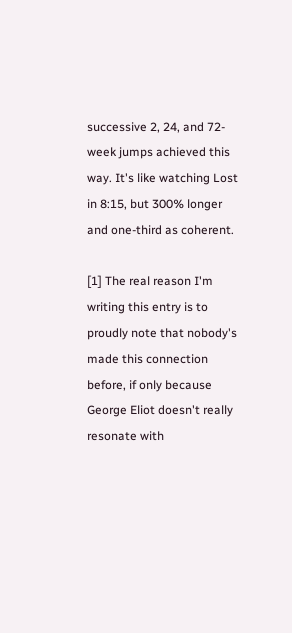successive 2, 24, and 72-week jumps achieved this way. It's like watching Lost in 8:15, but 300% longer and one-third as coherent.

[1] The real reason I'm writing this entry is to proudly note that nobody's made this connection before, if only because George Eliot doesn't really resonate with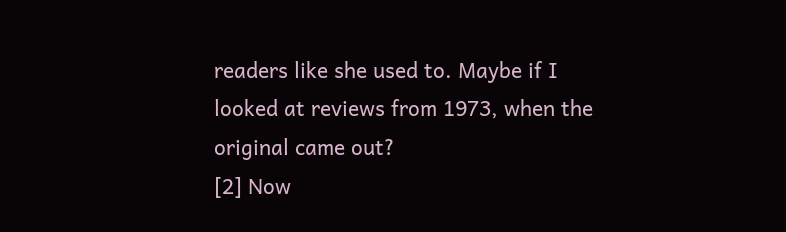readers like she used to. Maybe if I looked at reviews from 1973, when the original came out?
[2] Now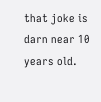that joke is darn near 10 years old.